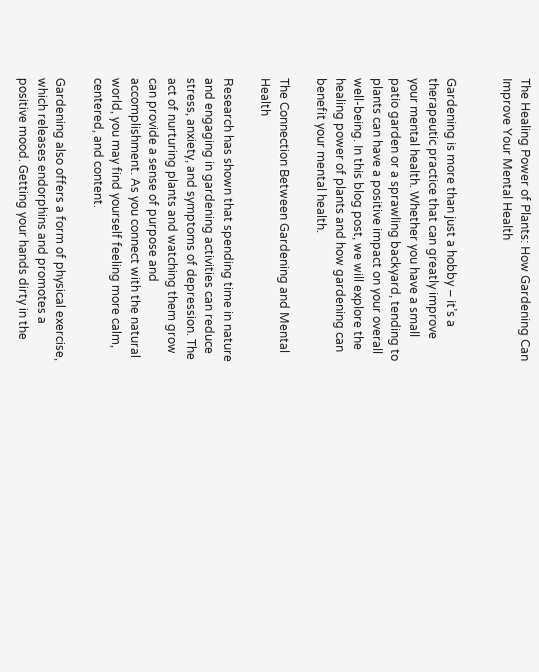The Healing Power of Plants: How Gardening Can Improve Your Mental Health


Gardening is more than just a hobby – it’s a therapeutic practice that can greatly improve your mental health. Whether you have a small patio garden or a sprawling backyard, tending to plants can have a positive impact on your overall well-being. In this blog post, we will explore the healing power of plants and how gardening can benefit your mental health.

The Connection Between Gardening and Mental Health

Research has shown that spending time in nature and engaging in gardening activities can reduce stress, anxiety, and symptoms of depression. The act of nurturing plants and watching them grow can provide a sense of purpose and accomplishment. As you connect with the natural world, you may find yourself feeling more calm, centered, and content.

Gardening also offers a form of physical exercise, which releases endorphins and promotes a positive mood. Getting your hands dirty in the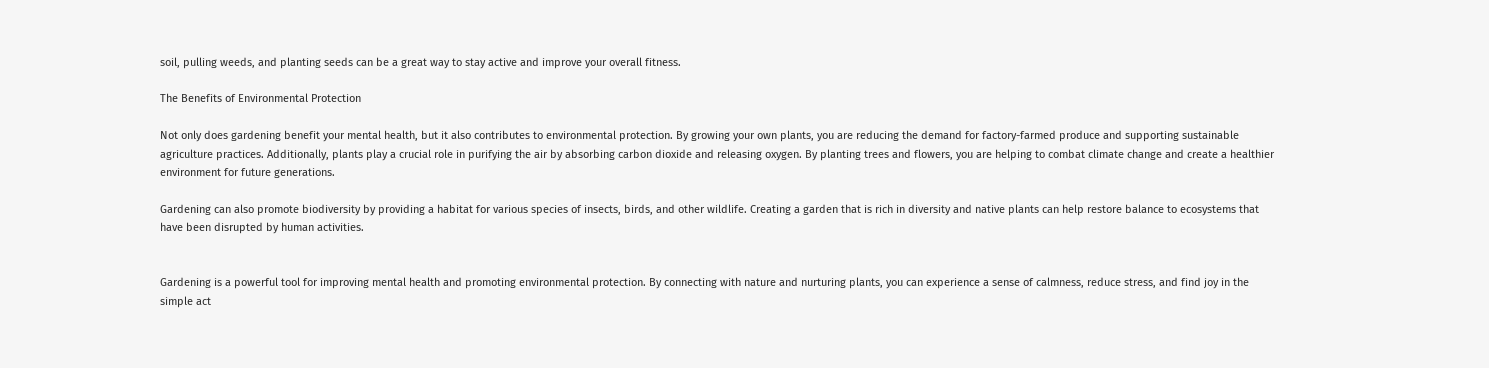soil, pulling weeds, and planting seeds can be a great way to stay active and improve your overall fitness.

The Benefits of Environmental Protection

Not only does gardening benefit your mental health, but it also contributes to environmental protection. By growing your own plants, you are reducing the demand for factory-farmed produce and supporting sustainable agriculture practices. Additionally, plants play a crucial role in purifying the air by absorbing carbon dioxide and releasing oxygen. By planting trees and flowers, you are helping to combat climate change and create a healthier environment for future generations.

Gardening can also promote biodiversity by providing a habitat for various species of insects, birds, and other wildlife. Creating a garden that is rich in diversity and native plants can help restore balance to ecosystems that have been disrupted by human activities.


Gardening is a powerful tool for improving mental health and promoting environmental protection. By connecting with nature and nurturing plants, you can experience a sense of calmness, reduce stress, and find joy in the simple act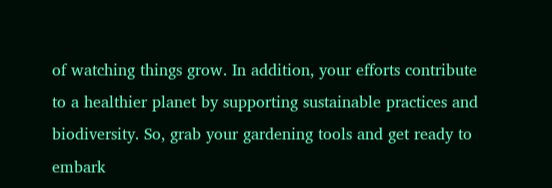of watching things grow. In addition, your efforts contribute to a healthier planet by supporting sustainable practices and biodiversity. So, grab your gardening tools and get ready to embark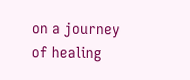on a journey of healing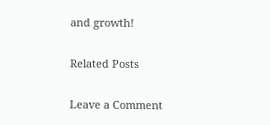and growth!

Related Posts

Leave a Comment